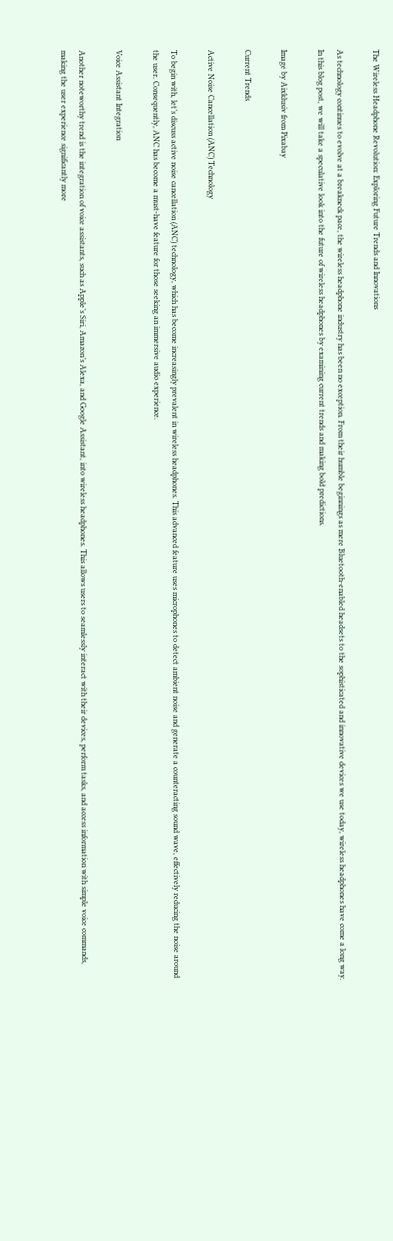The Wireless Headphone Revolution: Exploring Future Trends and Innovations

As technology continues to evolve at a breakneck pace, the wireless headphone industry has been no exception. From their humble beginnings as mere Bluetooth-enabled headsets to the sophisticated and innovative devices we use today, wireless headphones have come a long way. In this blog post, we will take a speculative look into the future of wireless headphones by examining current trends and making bold predictions.

Image by Aixklusiv from Pixabay

Current Trends

Active Noise Cancellation (ANC) Technology

To begin with, let’s discuss active noise cancellation (ANC) technology, which has become increasingly prevalent in wireless headphones. This advanced feature uses microphones to detect ambient noise and generate a counteracting sound wave, effectively reducing the noise around the user. Consequently, ANC has become a must-have feature for those seeking an immersive audio experience.

Voice Assistant Integration

Another noteworthy trend is the integration of voice assistants, such as Apple’s Siri, Amazon’s Alexa, and Google Assistant, into wireless headphones. This allows users to seamlessly interact with their devices, perform tasks, and access information with simple voice commands, making the user experience significantly more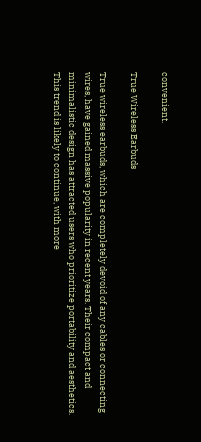convenient.

True Wireless Earbuds

True wireless earbuds, which are completely devoid of any cables or connecting wires, have gained massive popularity in recent years. Their compact and minimalistic design has attracted users who prioritize portability and aesthetics. This trend is likely to continue, with more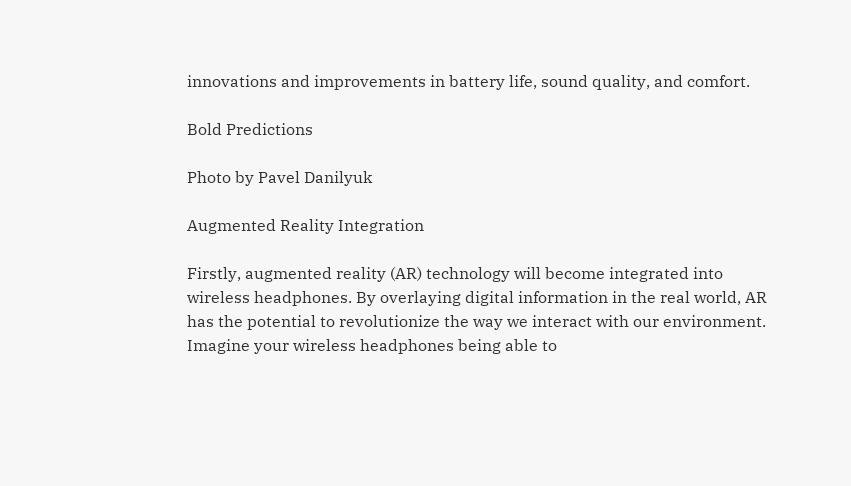innovations and improvements in battery life, sound quality, and comfort.

Bold Predictions

Photo by Pavel Danilyuk

Augmented Reality Integration

Firstly, augmented reality (AR) technology will become integrated into wireless headphones. By overlaying digital information in the real world, AR has the potential to revolutionize the way we interact with our environment. Imagine your wireless headphones being able to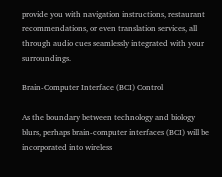provide you with navigation instructions, restaurant recommendations, or even translation services, all through audio cues seamlessly integrated with your surroundings.

Brain-Computer Interface (BCI) Control

As the boundary between technology and biology blurs, perhaps brain-computer interfaces (BCI) will be incorporated into wireless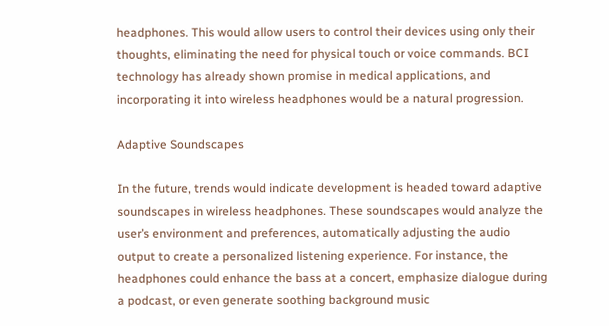headphones. This would allow users to control their devices using only their thoughts, eliminating the need for physical touch or voice commands. BCI technology has already shown promise in medical applications, and incorporating it into wireless headphones would be a natural progression.

Adaptive Soundscapes

In the future, trends would indicate development is headed toward adaptive soundscapes in wireless headphones. These soundscapes would analyze the user’s environment and preferences, automatically adjusting the audio output to create a personalized listening experience. For instance, the headphones could enhance the bass at a concert, emphasize dialogue during a podcast, or even generate soothing background music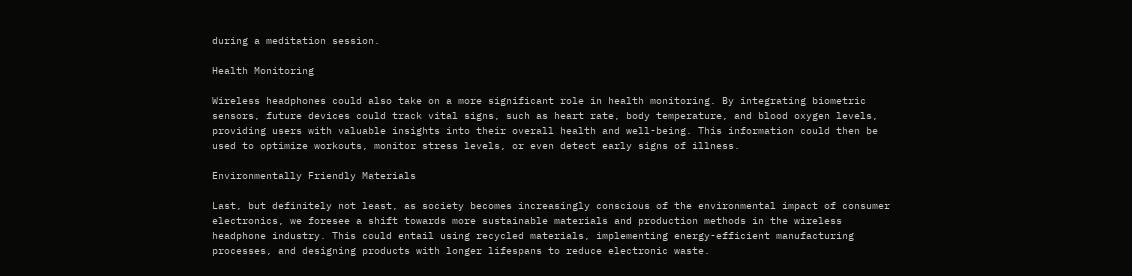during a meditation session.

Health Monitoring

Wireless headphones could also take on a more significant role in health monitoring. By integrating biometric sensors, future devices could track vital signs, such as heart rate, body temperature, and blood oxygen levels, providing users with valuable insights into their overall health and well-being. This information could then be used to optimize workouts, monitor stress levels, or even detect early signs of illness.

Environmentally Friendly Materials

Last, but definitely not least, as society becomes increasingly conscious of the environmental impact of consumer electronics, we foresee a shift towards more sustainable materials and production methods in the wireless headphone industry. This could entail using recycled materials, implementing energy-efficient manufacturing processes, and designing products with longer lifespans to reduce electronic waste.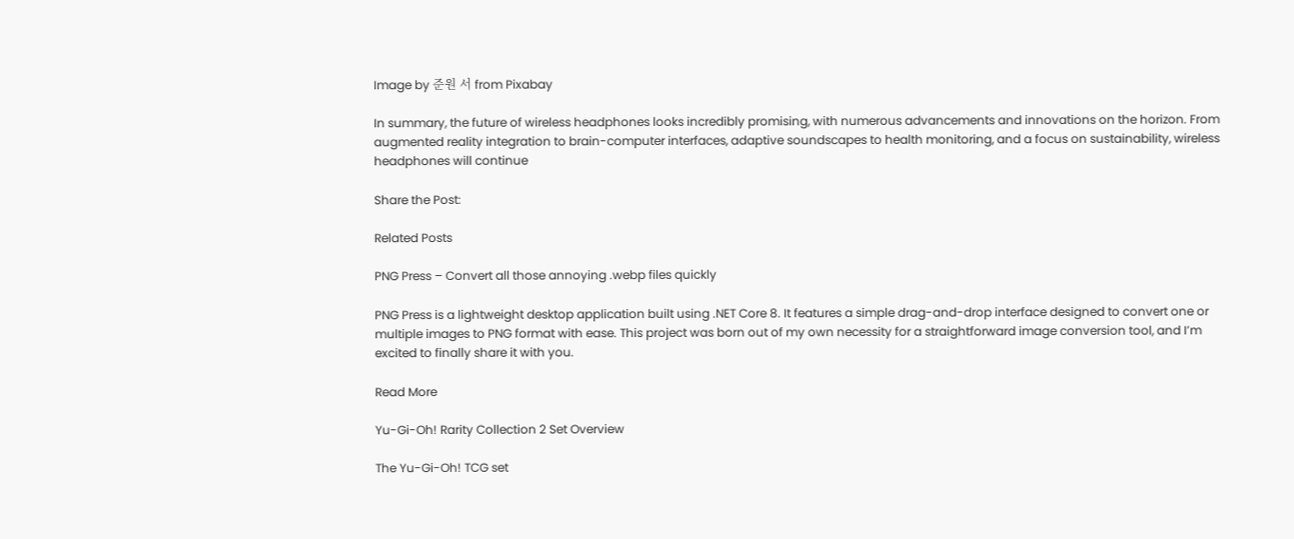Image by 준원 서 from Pixabay

In summary, the future of wireless headphones looks incredibly promising, with numerous advancements and innovations on the horizon. From augmented reality integration to brain-computer interfaces, adaptive soundscapes to health monitoring, and a focus on sustainability, wireless headphones will continue

Share the Post:

Related Posts

PNG Press – Convert all those annoying .webp files quickly

PNG Press is a lightweight desktop application built using .NET Core 8. It features a simple drag-and-drop interface designed to convert one or multiple images to PNG format with ease. This project was born out of my own necessity for a straightforward image conversion tool, and I’m excited to finally share it with you.

Read More

Yu-Gi-Oh! Rarity Collection 2 Set Overview

The Yu-Gi-Oh! TCG set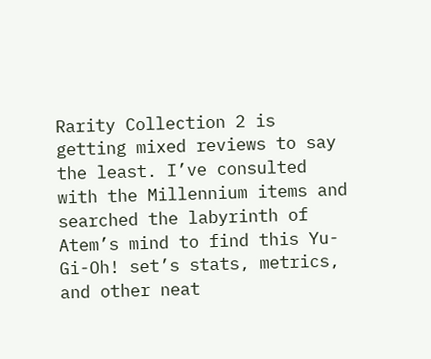Rarity Collection 2 is getting mixed reviews to say the least. I’ve consulted with the Millennium items and searched the labyrinth of Atem’s mind to find this Yu-Gi-Oh! set’s stats, metrics, and other neat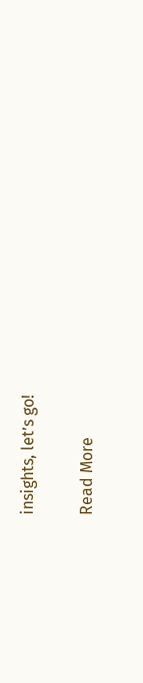insights, let’s go!

Read More